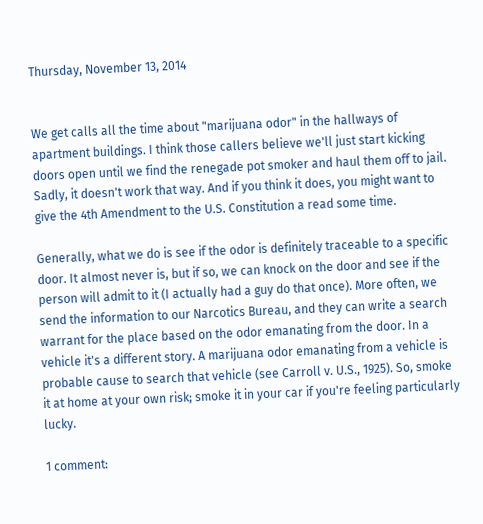Thursday, November 13, 2014


We get calls all the time about "marijuana odor" in the hallways of apartment buildings. I think those callers believe we'll just start kicking doors open until we find the renegade pot smoker and haul them off to jail. Sadly, it doesn't work that way. And if you think it does, you might want to give the 4th Amendment to the U.S. Constitution a read some time.

Generally, what we do is see if the odor is definitely traceable to a specific door. It almost never is, but if so, we can knock on the door and see if the person will admit to it (I actually had a guy do that once). More often, we send the information to our Narcotics Bureau, and they can write a search warrant for the place based on the odor emanating from the door. In a vehicle it's a different story. A marijuana odor emanating from a vehicle is probable cause to search that vehicle (see Carroll v. U.S., 1925). So, smoke it at home at your own risk; smoke it in your car if you're feeling particularly lucky.

1 comment: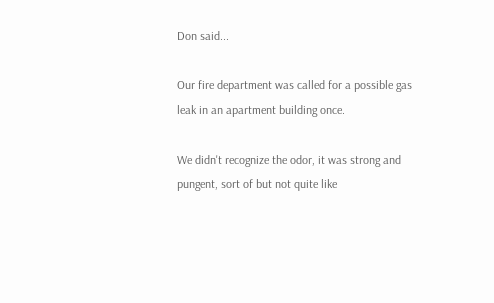Don said...

Our fire department was called for a possible gas leak in an apartment building once.

We didn't recognize the odor, it was strong and pungent, sort of but not quite like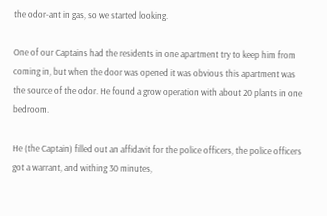the odor-ant in gas, so we started looking.

One of our Captains had the residents in one apartment try to keep him from coming in, but when the door was opened it was obvious this apartment was the source of the odor. He found a grow operation with about 20 plants in one bedroom.

He (the Captain) filled out an affidavit for the police officers, the police officers got a warrant, and withing 30 minutes,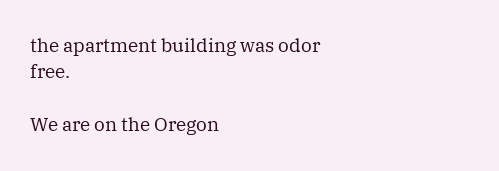the apartment building was odor free.

We are on the Oregon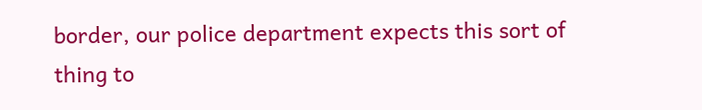border, our police department expects this sort of thing to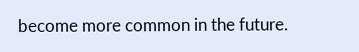become more common in the future.